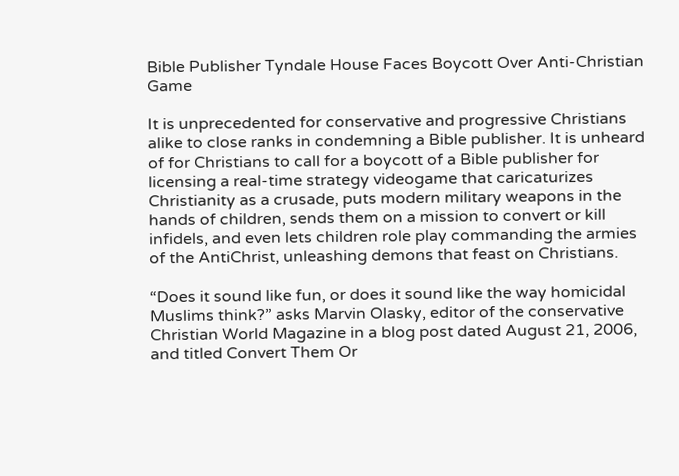Bible Publisher Tyndale House Faces Boycott Over Anti-Christian Game

It is unprecedented for conservative and progressive Christians alike to close ranks in condemning a Bible publisher. It is unheard of for Christians to call for a boycott of a Bible publisher for licensing a real-time strategy videogame that caricaturizes Christianity as a crusade, puts modern military weapons in the hands of children, sends them on a mission to convert or kill infidels, and even lets children role play commanding the armies of the AntiChrist, unleashing demons that feast on Christians.

“Does it sound like fun, or does it sound like the way homicidal Muslims think?” asks Marvin Olasky, editor of the conservative Christian World Magazine in a blog post dated August 21, 2006, and titled Convert Them Or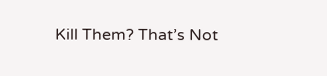Kill Them? That’s Not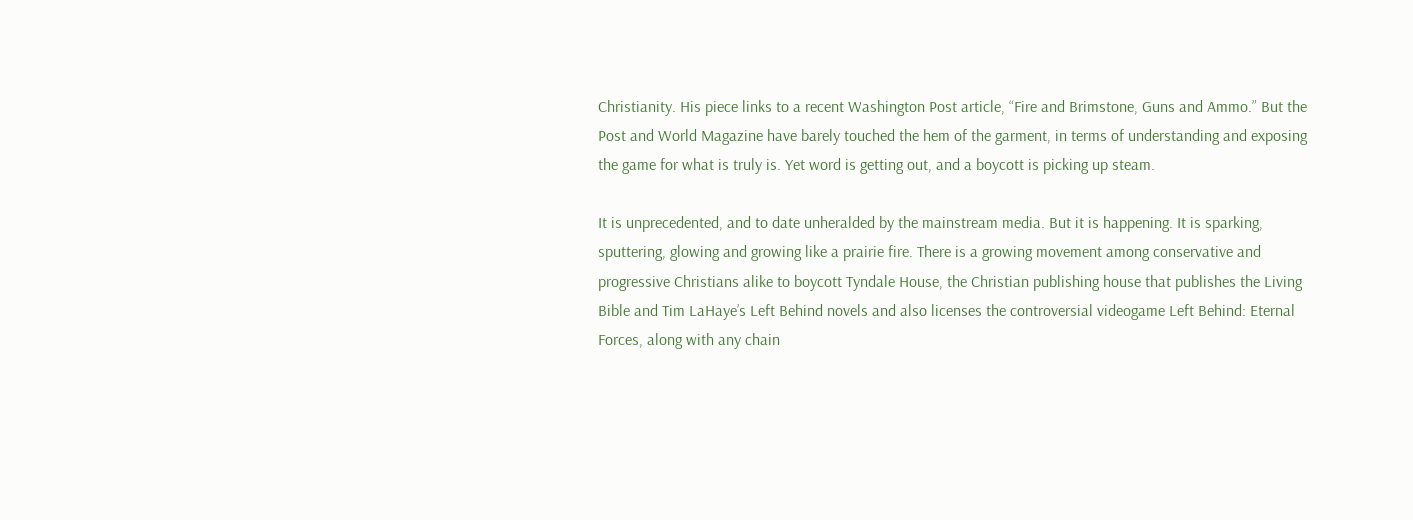Christianity. His piece links to a recent Washington Post article, “Fire and Brimstone, Guns and Ammo.” But the Post and World Magazine have barely touched the hem of the garment, in terms of understanding and exposing the game for what is truly is. Yet word is getting out, and a boycott is picking up steam.

It is unprecedented, and to date unheralded by the mainstream media. But it is happening. It is sparking, sputtering, glowing and growing like a prairie fire. There is a growing movement among conservative and progressive Christians alike to boycott Tyndale House, the Christian publishing house that publishes the Living Bible and Tim LaHaye’s Left Behind novels and also licenses the controversial videogame Left Behind: Eternal Forces, along with any chain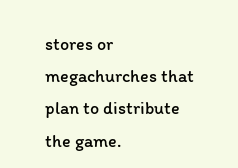stores or megachurches that plan to distribute the game.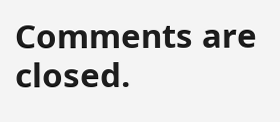Comments are closed.